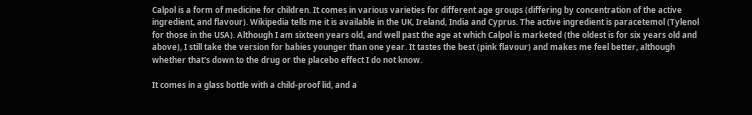Calpol is a form of medicine for children. It comes in various varieties for different age groups (differing by concentration of the active ingredient, and flavour). Wikipedia tells me it is available in the UK, Ireland, India and Cyprus. The active ingredient is paracetemol (Tylenol for those in the USA). Although I am sixteen years old, and well past the age at which Calpol is marketed (the oldest is for six years old and above), I still take the version for babies younger than one year. It tastes the best (pink flavour) and makes me feel better, although whether that's down to the drug or the placebo effect I do not know.

It comes in a glass bottle with a child-proof lid, and a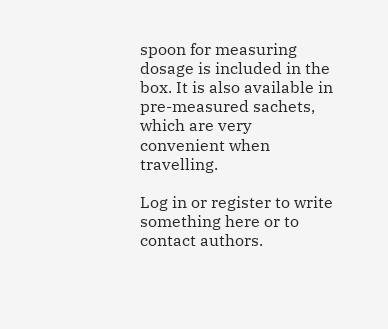spoon for measuring dosage is included in the box. It is also available in pre-measured sachets, which are very convenient when travelling.

Log in or register to write something here or to contact authors.